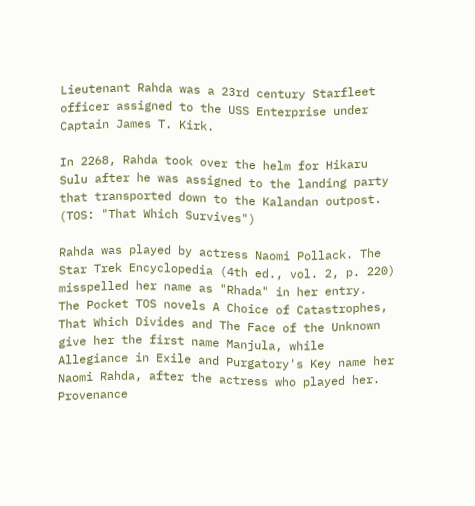Lieutenant Rahda was a 23rd century Starfleet officer assigned to the USS Enterprise under Captain James T. Kirk.

In 2268, Rahda took over the helm for Hikaru Sulu after he was assigned to the landing party that transported down to the Kalandan outpost. (TOS: "That Which Survives")

Rahda was played by actress Naomi Pollack. The Star Trek Encyclopedia (4th ed., vol. 2, p. 220) misspelled her name as "Rhada" in her entry.
The Pocket TOS novels A Choice of Catastrophes, That Which Divides and The Face of the Unknown give her the first name Manjula, while Allegiance in Exile and Purgatory's Key name her Naomi Rahda, after the actress who played her. Provenance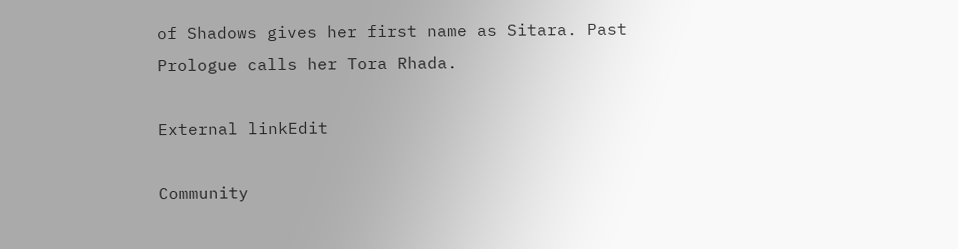of Shadows gives her first name as Sitara. Past Prologue calls her Tora Rhada.

External linkEdit

Community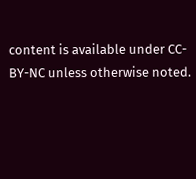content is available under CC-BY-NC unless otherwise noted.